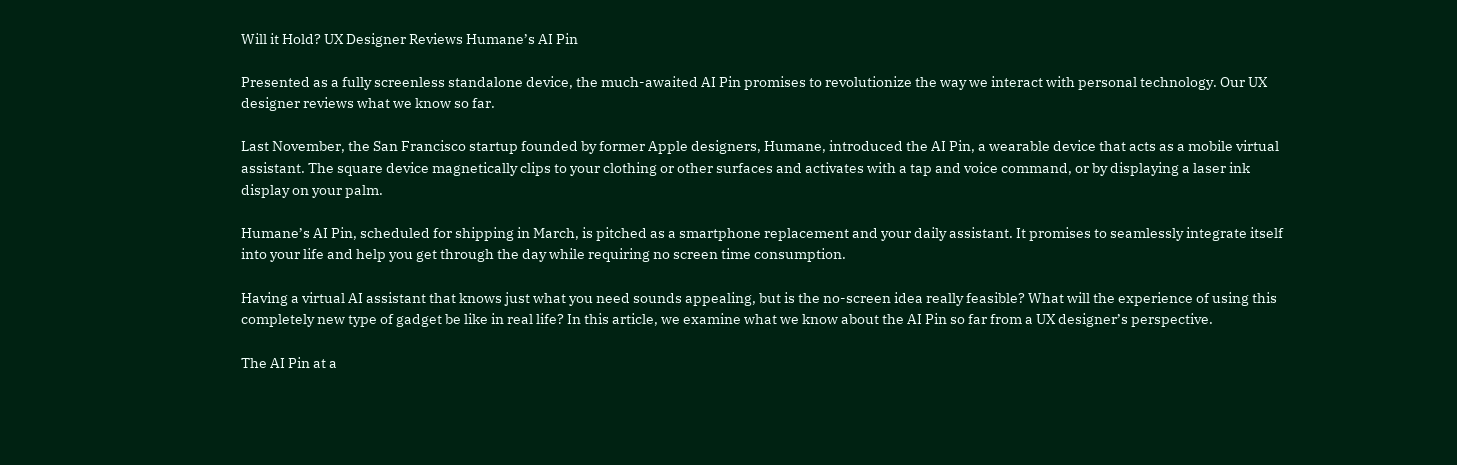Will it Hold? UX Designer Reviews Humane’s AI Pin

Presented as a fully screenless standalone device, the much-awaited AI Pin promises to revolutionize the way we interact with personal technology. Our UX designer reviews what we know so far.

Last November, the San Francisco startup founded by former Apple designers, Humane, introduced the AI Pin, a wearable device that acts as a mobile virtual assistant. The square device magnetically clips to your clothing or other surfaces and activates with a tap and voice command, or by displaying a laser ink display on your palm.

Humane’s AI Pin, scheduled for shipping in March, is pitched as a smartphone replacement and your daily assistant. It promises to seamlessly integrate itself into your life and help you get through the day while requiring no screen time consumption.

Having a virtual AI assistant that knows just what you need sounds appealing, but is the no-screen idea really feasible? What will the experience of using this completely new type of gadget be like in real life? In this article, we examine what we know about the AI Pin so far from a UX designer’s perspective.

The AI Pin at a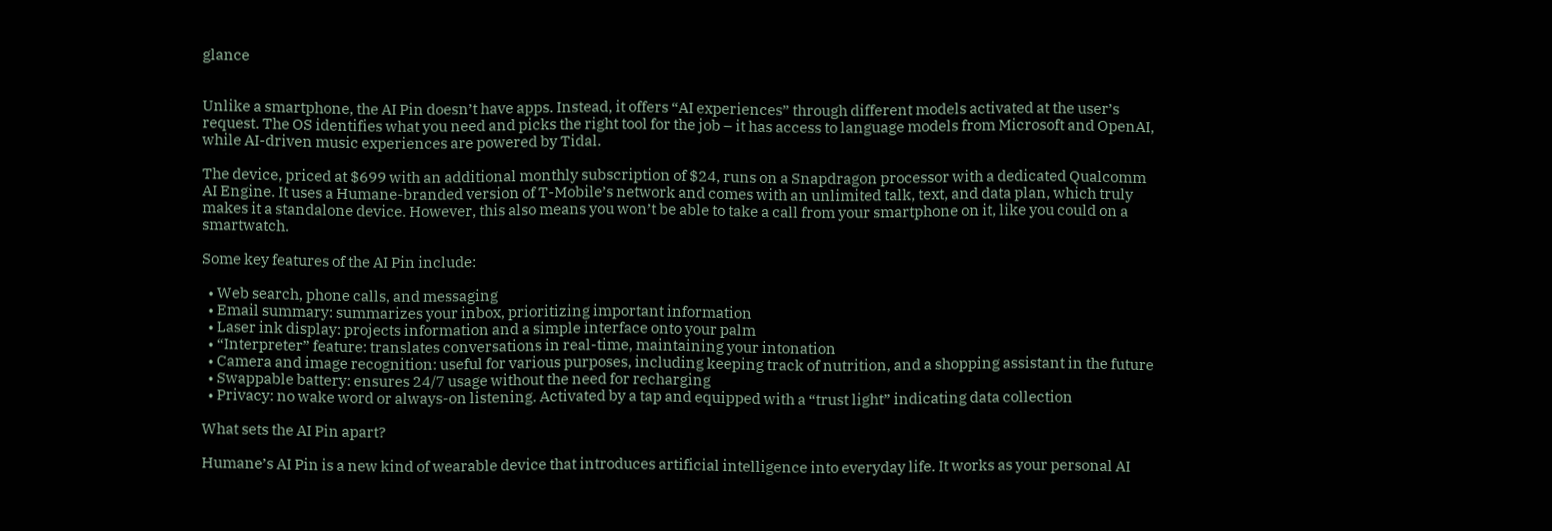glance


Unlike a smartphone, the AI Pin doesn’t have apps. Instead, it offers “AI experiences” through different models activated at the user’s request. The OS identifies what you need and picks the right tool for the job – it has access to language models from Microsoft and OpenAI, while AI-driven music experiences are powered by Tidal.

The device, priced at $699 with an additional monthly subscription of $24, runs on a Snapdragon processor with a dedicated Qualcomm AI Engine. It uses a Humane-branded version of T-Mobile’s network and comes with an unlimited talk, text, and data plan, which truly makes it a standalone device. However, this also means you won’t be able to take a call from your smartphone on it, like you could on a smartwatch.

Some key features of the AI Pin include:

  • Web search, phone calls, and messaging
  • Email summary: summarizes your inbox, prioritizing important information
  • Laser ink display: projects information and a simple interface onto your palm
  • “Interpreter” feature: translates conversations in real-time, maintaining your intonation
  • Camera and image recognition: useful for various purposes, including keeping track of nutrition, and a shopping assistant in the future
  • Swappable battery: ensures 24/7 usage without the need for recharging
  • Privacy: no wake word or always-on listening. Activated by a tap and equipped with a “trust light” indicating data collection

What sets the AI Pin apart?

Humane’s AI Pin is a new kind of wearable device that introduces artificial intelligence into everyday life. It works as your personal AI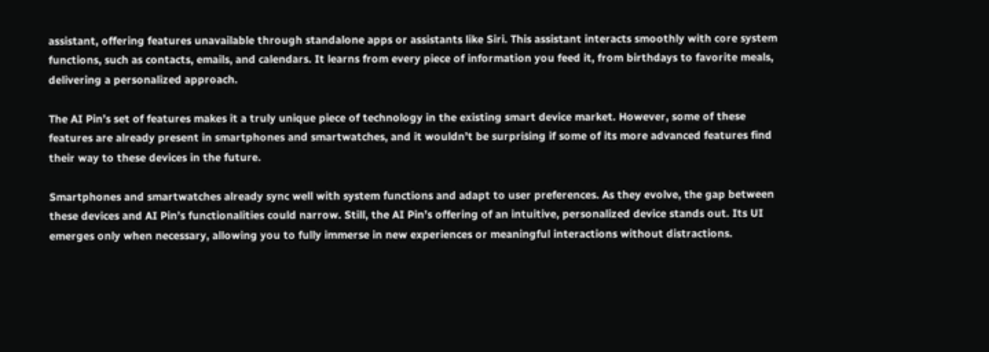assistant, offering features unavailable through standalone apps or assistants like Siri. This assistant interacts smoothly with core system functions, such as contacts, emails, and calendars. It learns from every piece of information you feed it, from birthdays to favorite meals, delivering a personalized approach.

The AI Pin’s set of features makes it a truly unique piece of technology in the existing smart device market. However, some of these features are already present in smartphones and smartwatches, and it wouldn’t be surprising if some of its more advanced features find their way to these devices in the future.

Smartphones and smartwatches already sync well with system functions and adapt to user preferences. As they evolve, the gap between these devices and AI Pin’s functionalities could narrow. Still, the AI Pin’s offering of an intuitive, personalized device stands out. Its UI emerges only when necessary, allowing you to fully immerse in new experiences or meaningful interactions without distractions.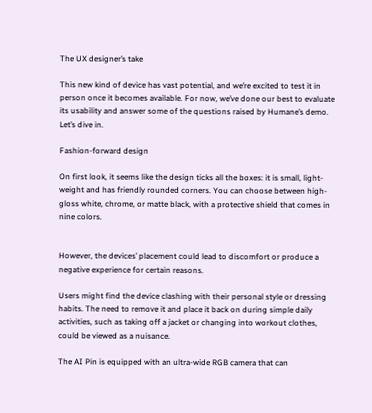The UX designer’s take

This new kind of device has vast potential, and we’re excited to test it in person once it becomes available. For now, we’ve done our best to evaluate its usability and answer some of the questions raised by Humane’s demo. Let’s dive in.

Fashion-forward design

On first look, it seems like the design ticks all the boxes: it is small, light-weight and has friendly rounded corners. You can choose between high-gloss white, chrome, or matte black, with a protective shield that comes in nine colors.


However, the devices’ placement could lead to discomfort or produce a negative experience for certain reasons.

Users might find the device clashing with their personal style or dressing habits. The need to remove it and place it back on during simple daily activities, such as taking off a jacket or changing into workout clothes, could be viewed as a nuisance.

The AI Pin is equipped with an ultra-wide RGB camera that can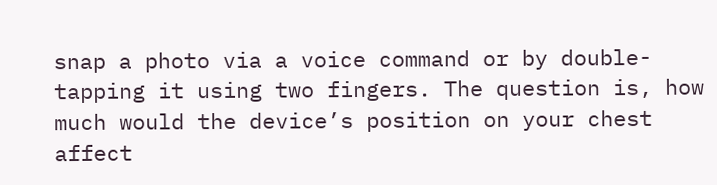snap a photo via a voice command or by double-tapping it using two fingers. The question is, how much would the device’s position on your chest affect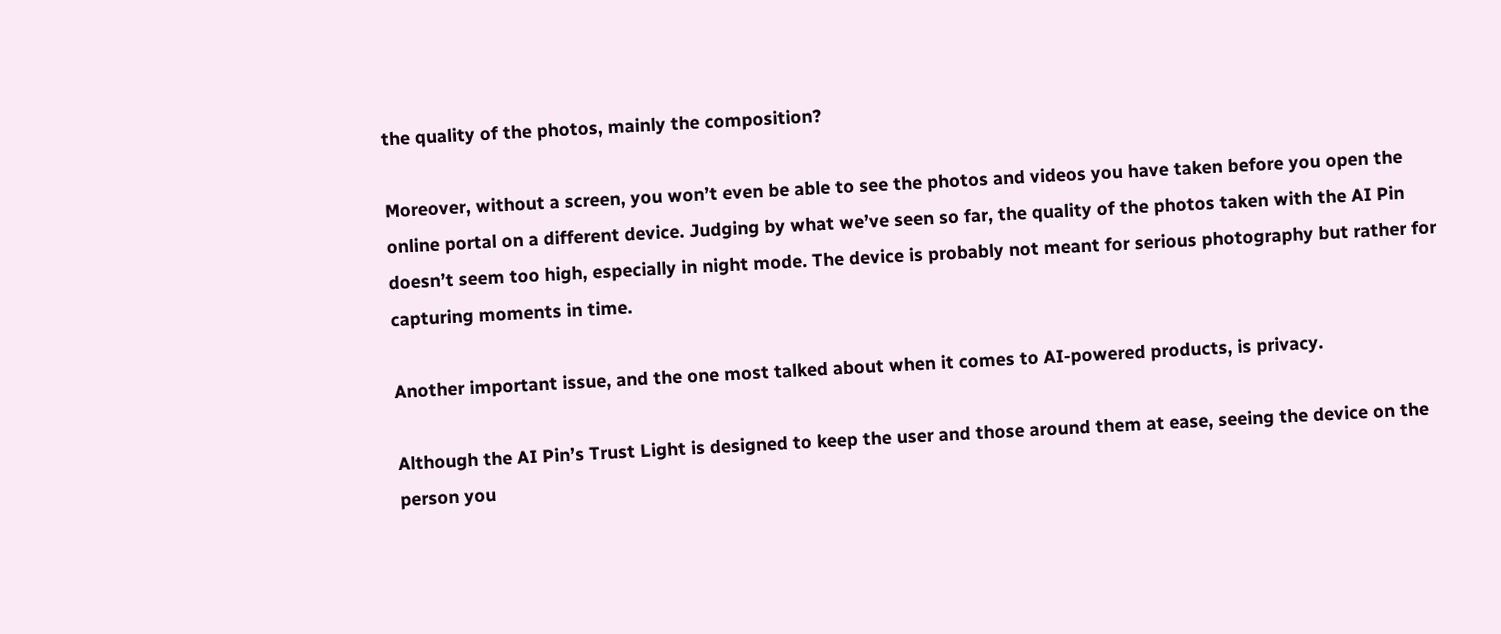the quality of the photos, mainly the composition?

Moreover, without a screen, you won’t even be able to see the photos and videos you have taken before you open the online portal on a different device. Judging by what we’ve seen so far, the quality of the photos taken with the AI Pin doesn’t seem too high, especially in night mode. The device is probably not meant for serious photography but rather for capturing moments in time.

Another important issue, and the one most talked about when it comes to AI-powered products, is privacy.

Although the AI Pin’s Trust Light is designed to keep the user and those around them at ease, seeing the device on the person you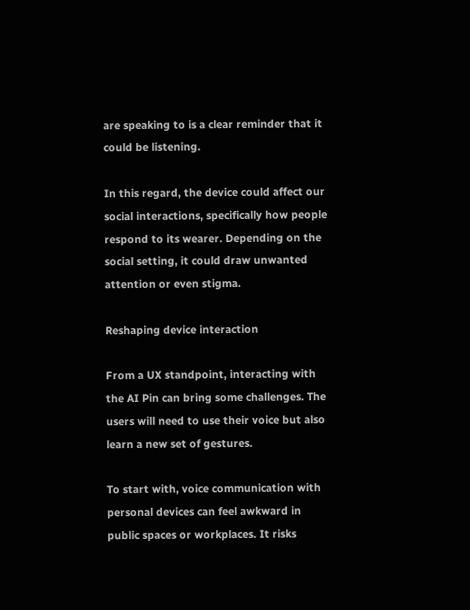are speaking to is a clear reminder that it could be listening.

In this regard, the device could affect our social interactions, specifically how people respond to its wearer. Depending on the social setting, it could draw unwanted attention or even stigma.

Reshaping device interaction

From a UX standpoint, interacting with the AI Pin can bring some challenges. The users will need to use their voice but also learn a new set of gestures.

To start with, voice communication with personal devices can feel awkward in public spaces or workplaces. It risks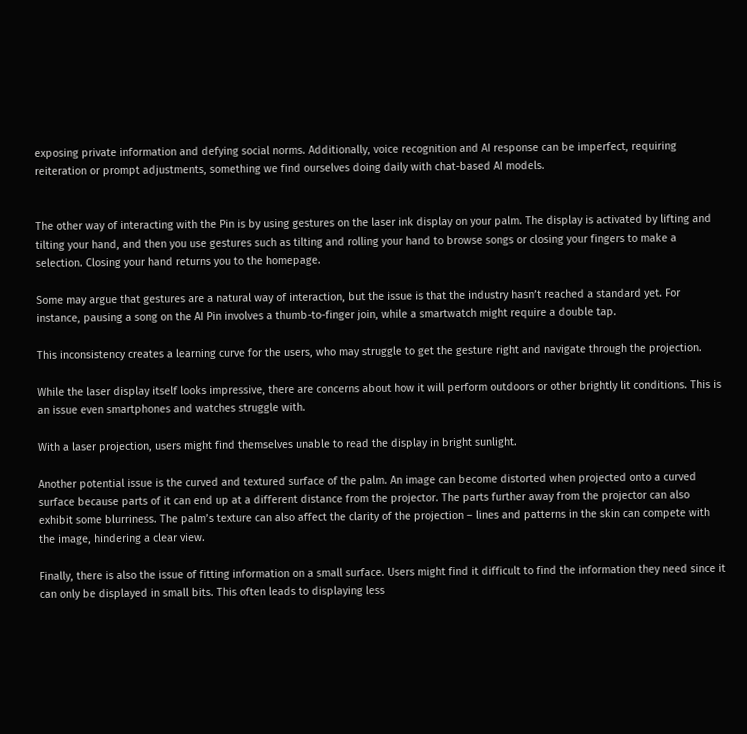exposing private information and defying social norms. Additionally, voice recognition and AI response can be imperfect, requiring reiteration or prompt adjustments, something we find ourselves doing daily with chat-based AI models.


The other way of interacting with the Pin is by using gestures on the laser ink display on your palm. The display is activated by lifting and tilting your hand, and then you use gestures such as tilting and rolling your hand to browse songs or closing your fingers to make a selection. Closing your hand returns you to the homepage.

Some may argue that gestures are a natural way of interaction, but the issue is that the industry hasn’t reached a standard yet. For instance, pausing a song on the AI Pin involves a thumb-to-finger join, while a smartwatch might require a double tap.

This inconsistency creates a learning curve for the users, who may struggle to get the gesture right and navigate through the projection.

While the laser display itself looks impressive, there are concerns about how it will perform outdoors or other brightly lit conditions. This is an issue even smartphones and watches struggle with.

With a laser projection, users might find themselves unable to read the display in bright sunlight.

Another potential issue is the curved and textured surface of the palm. An image can become distorted when projected onto a curved surface because parts of it can end up at a different distance from the projector. The parts further away from the projector can also exhibit some blurriness. The palm’s texture can also affect the clarity of the projection – lines and patterns in the skin can compete with the image, hindering a clear view.

Finally, there is also the issue of fitting information on a small surface. Users might find it difficult to find the information they need since it can only be displayed in small bits. This often leads to displaying less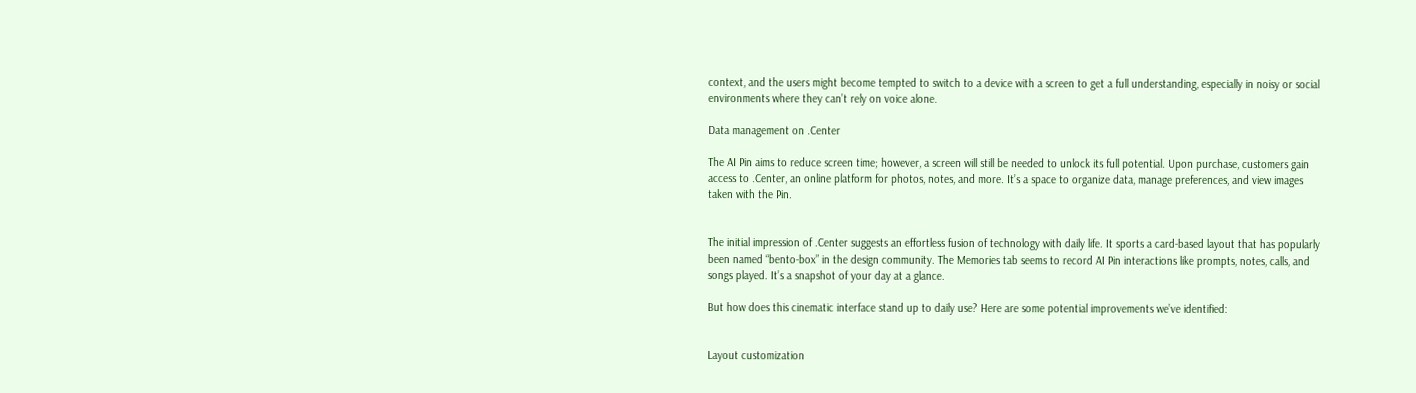context, and the users might become tempted to switch to a device with a screen to get a full understanding, especially in noisy or social environments where they can’t rely on voice alone.

Data management on .Center

The AI Pin aims to reduce screen time; however, a screen will still be needed to unlock its full potential. Upon purchase, customers gain access to .Center, an online platform for photos, notes, and more. It’s a space to organize data, manage preferences, and view images taken with the Pin.


The initial impression of .Center suggests an effortless fusion of technology with daily life. It sports a card-based layout that has popularly been named “bento-box” in the design community. The Memories tab seems to record AI Pin interactions like prompts, notes, calls, and songs played. It’s a snapshot of your day at a glance.

But how does this cinematic interface stand up to daily use? Here are some potential improvements we’ve identified:


Layout customization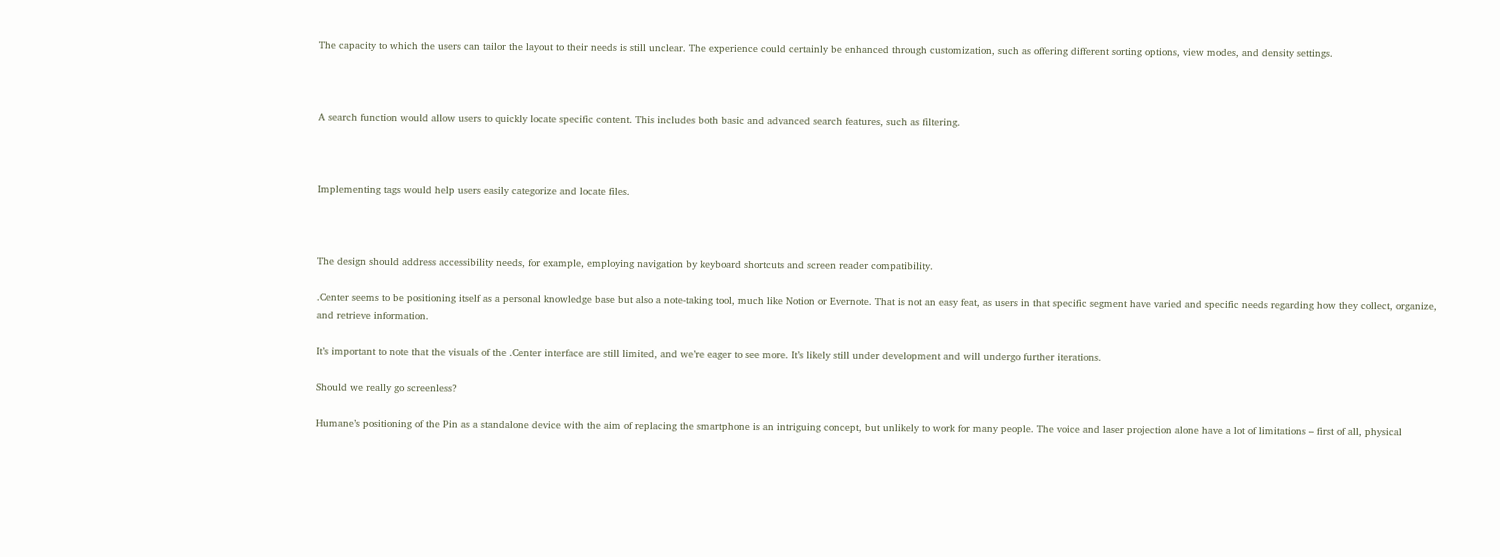The capacity to which the users can tailor the layout to their needs is still unclear. The experience could certainly be enhanced through customization, such as offering different sorting options, view modes, and density settings.



A search function would allow users to quickly locate specific content. This includes both basic and advanced search features, such as filtering.



Implementing tags would help users easily categorize and locate files.



The design should address accessibility needs, for example, employing navigation by keyboard shortcuts and screen reader compatibility.

.Center seems to be positioning itself as a personal knowledge base but also a note-taking tool, much like Notion or Evernote. That is not an easy feat, as users in that specific segment have varied and specific needs regarding how they collect, organize, and retrieve information.

It’s important to note that the visuals of the .Center interface are still limited, and we’re eager to see more. It’s likely still under development and will undergo further iterations.

Should we really go screenless?

Humane’s positioning of the Pin as a standalone device with the aim of replacing the smartphone is an intriguing concept, but unlikely to work for many people. The voice and laser projection alone have a lot of limitations – first of all, physical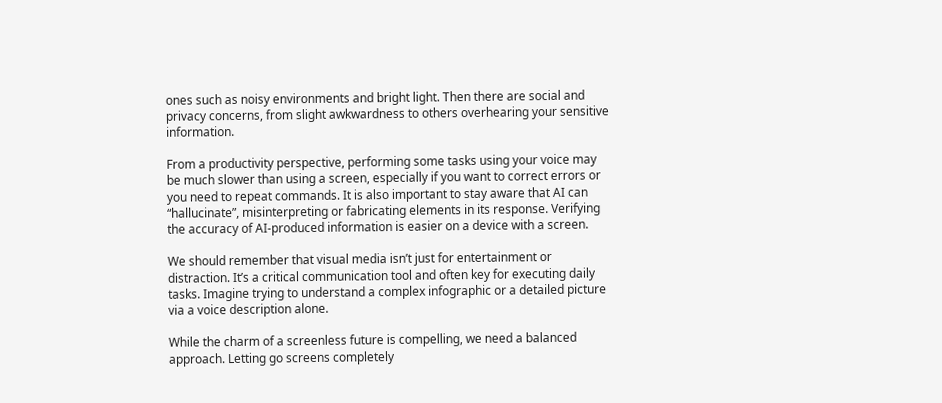ones such as noisy environments and bright light. Then there are social and privacy concerns, from slight awkwardness to others overhearing your sensitive information.

From a productivity perspective, performing some tasks using your voice may be much slower than using a screen, especially if you want to correct errors or you need to repeat commands. It is also important to stay aware that AI can “hallucinate”, misinterpreting or fabricating elements in its response. Verifying the accuracy of AI-produced information is easier on a device with a screen.

We should remember that visual media isn’t just for entertainment or distraction. It’s a critical communication tool and often key for executing daily tasks. Imagine trying to understand a complex infographic or a detailed picture via a voice description alone.

While the charm of a screenless future is compelling, we need a balanced approach. Letting go screens completely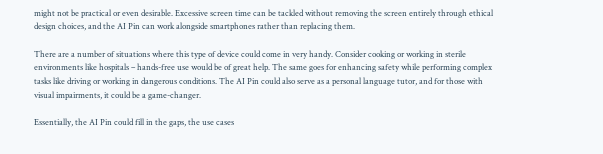might not be practical or even desirable. Excessive screen time can be tackled without removing the screen entirely through ethical design choices, and the AI Pin can work alongside smartphones rather than replacing them.

There are a number of situations where this type of device could come in very handy. Consider cooking or working in sterile environments like hospitals – hands-free use would be of great help. The same goes for enhancing safety while performing complex tasks like driving or working in dangerous conditions. The AI Pin could also serve as a personal language tutor, and for those with visual impairments, it could be a game-changer.

Essentially, the AI Pin could fill in the gaps, the use cases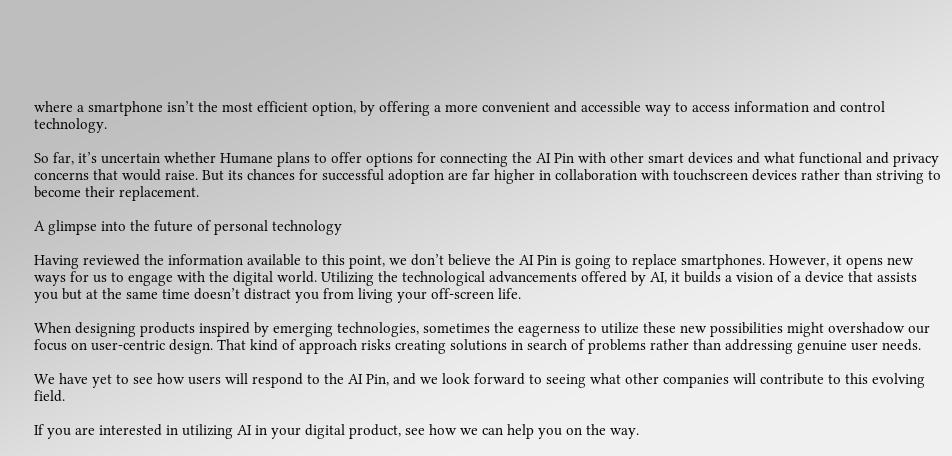where a smartphone isn’t the most efficient option, by offering a more convenient and accessible way to access information and control technology.

So far, it’s uncertain whether Humane plans to offer options for connecting the AI Pin with other smart devices and what functional and privacy concerns that would raise. But its chances for successful adoption are far higher in collaboration with touchscreen devices rather than striving to become their replacement.

A glimpse into the future of personal technology

Having reviewed the information available to this point, we don’t believe the AI Pin is going to replace smartphones. However, it opens new ways for us to engage with the digital world. Utilizing the technological advancements offered by AI, it builds a vision of a device that assists you but at the same time doesn’t distract you from living your off-screen life.

When designing products inspired by emerging technologies, sometimes the eagerness to utilize these new possibilities might overshadow our focus on user-centric design. That kind of approach risks creating solutions in search of problems rather than addressing genuine user needs.

We have yet to see how users will respond to the AI Pin, and we look forward to seeing what other companies will contribute to this evolving field.

If you are interested in utilizing AI in your digital product, see how we can help you on the way.